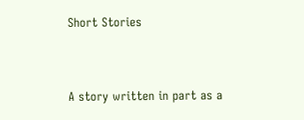Short Stories


A story written in part as a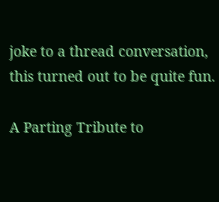joke to a thread conversation, this turned out to be quite fun.

A Parting Tribute to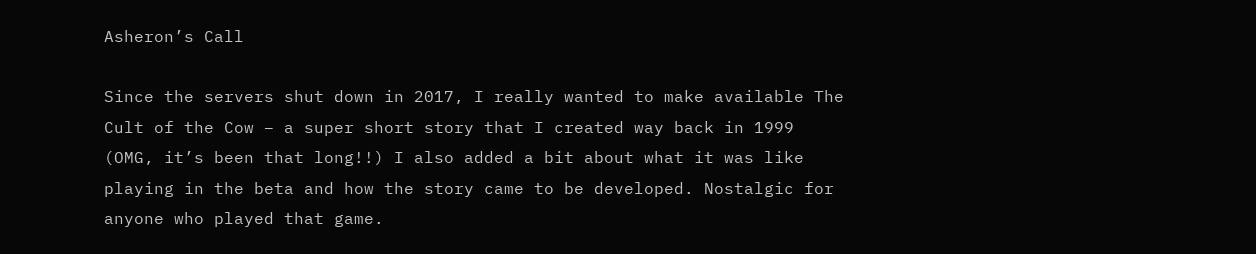Asheron’s Call

Since the servers shut down in 2017, I really wanted to make available The Cult of the Cow – a super short story that I created way back in 1999 (OMG, it’s been that long!!) I also added a bit about what it was like playing in the beta and how the story came to be developed. Nostalgic for anyone who played that game.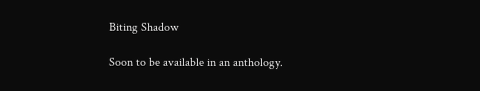Biting Shadow

Soon to be available in an anthology.